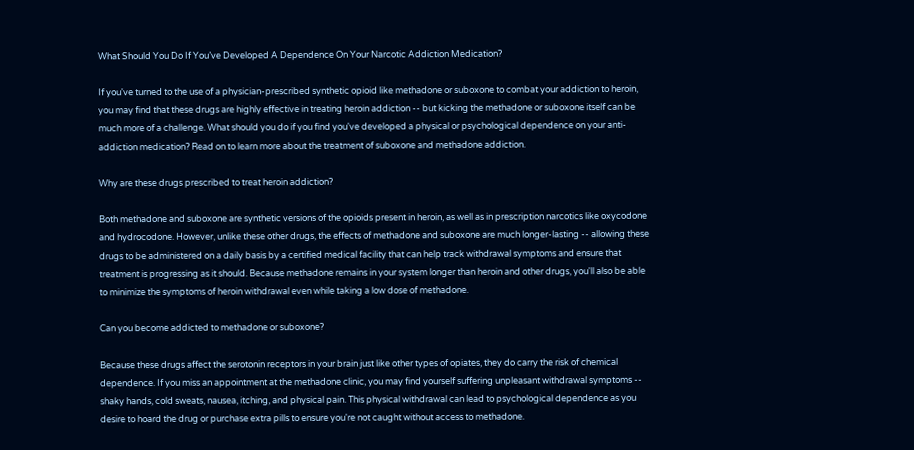What Should You Do If You’ve Developed A Dependence On Your Narcotic Addiction Medication?

If you've turned to the use of a physician-prescribed synthetic opioid like methadone or suboxone to combat your addiction to heroin, you may find that these drugs are highly effective in treating heroin addiction -- but kicking the methadone or suboxone itself can be much more of a challenge. What should you do if you find you've developed a physical or psychological dependence on your anti-addiction medication? Read on to learn more about the treatment of suboxone and methadone addiction.

Why are these drugs prescribed to treat heroin addiction?

Both methadone and suboxone are synthetic versions of the opioids present in heroin, as well as in prescription narcotics like oxycodone and hydrocodone. However, unlike these other drugs, the effects of methadone and suboxone are much longer-lasting -- allowing these drugs to be administered on a daily basis by a certified medical facility that can help track withdrawal symptoms and ensure that treatment is progressing as it should. Because methadone remains in your system longer than heroin and other drugs, you'll also be able to minimize the symptoms of heroin withdrawal even while taking a low dose of methadone.

Can you become addicted to methadone or suboxone?

Because these drugs affect the serotonin receptors in your brain just like other types of opiates, they do carry the risk of chemical dependence. If you miss an appointment at the methadone clinic, you may find yourself suffering unpleasant withdrawal symptoms -- shaky hands, cold sweats, nausea, itching, and physical pain. This physical withdrawal can lead to psychological dependence as you desire to hoard the drug or purchase extra pills to ensure you're not caught without access to methadone.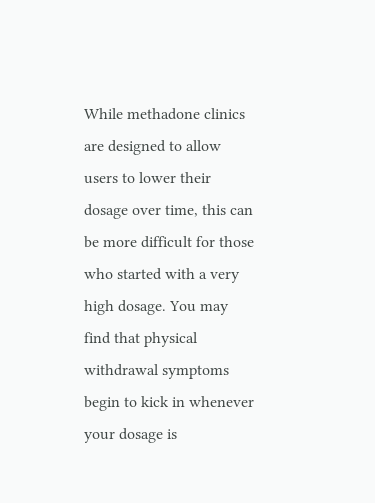While methadone clinics are designed to allow users to lower their dosage over time, this can be more difficult for those who started with a very high dosage. You may find that physical withdrawal symptoms begin to kick in whenever your dosage is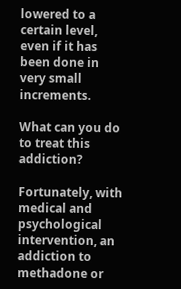lowered to a certain level, even if it has been done in very small increments.

What can you do to treat this addiction?

Fortunately, with medical and psychological intervention, an addiction to methadone or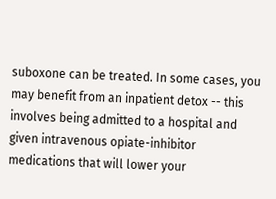suboxone can be treated. In some cases, you may benefit from an inpatient detox -- this involves being admitted to a hospital and given intravenous opiate-inhibitor medications that will lower your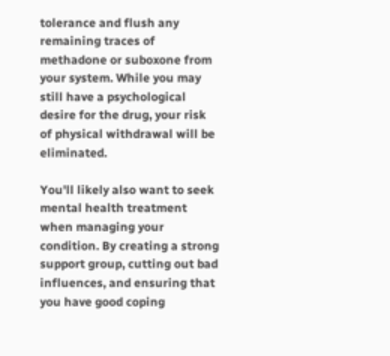tolerance and flush any remaining traces of methadone or suboxone from your system. While you may still have a psychological desire for the drug, your risk of physical withdrawal will be eliminated.

You'll likely also want to seek mental health treatment when managing your condition. By creating a strong support group, cutting out bad influences, and ensuring that you have good coping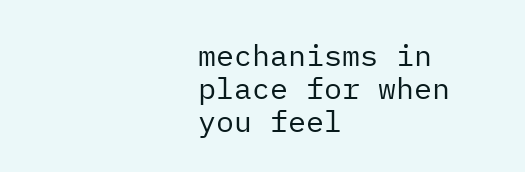mechanisms in place for when you feel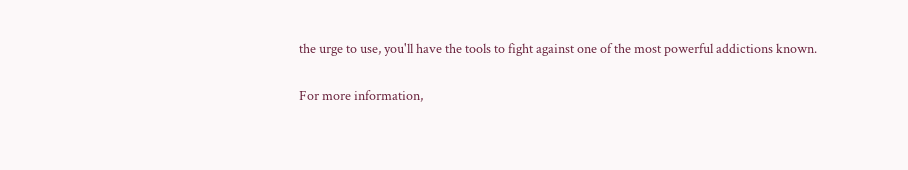the urge to use, you'll have the tools to fight against one of the most powerful addictions known.

For more information,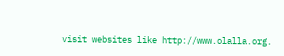visit websites like http://www.olalla.org.